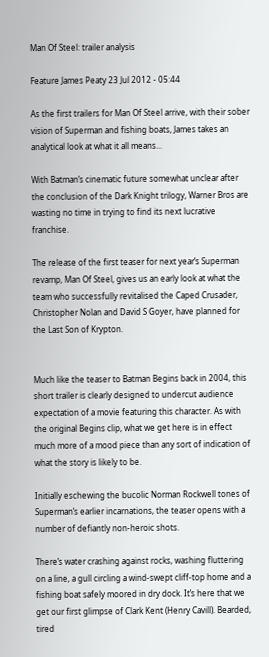Man Of Steel: trailer analysis

Feature James Peaty 23 Jul 2012 - 05:44

As the first trailers for Man Of Steel arrive, with their sober vision of Superman and fishing boats, James takes an analytical look at what it all means...

With Batman’s cinematic future somewhat unclear after the conclusion of the Dark Knight trilogy, Warner Bros are wasting no time in trying to find its next lucrative franchise.

The release of the first teaser for next year’s Superman revamp, Man Of Steel, gives us an early look at what the team who successfully revitalised the Caped Crusader, Christopher Nolan and David S Goyer, have planned for the Last Son of Krypton.


Much like the teaser to Batman Begins back in 2004, this short trailer is clearly designed to undercut audience expectation of a movie featuring this character. As with the original Begins clip, what we get here is in effect much more of a mood piece than any sort of indication of what the story is likely to be.

Initially eschewing the bucolic Norman Rockwell tones of Superman’s earlier incarnations, the teaser opens with a number of defiantly non-heroic shots.

There’s water crashing against rocks, washing fluttering on a line, a gull circling a wind-swept cliff-top home and a fishing boat safely moored in dry dock. It’s here that we get our first glimpse of Clark Kent (Henry Cavill). Bearded, tired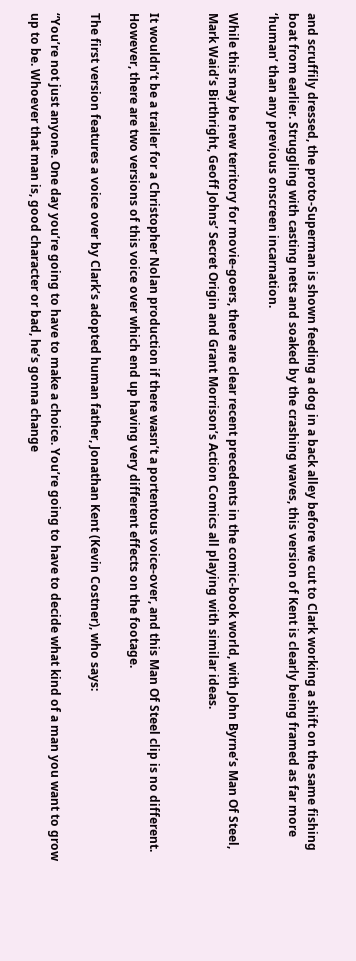and scruffily dressed, the proto-Superman is shown feeding a dog in a back alley before we cut to Clark working a shift on the same fishing boat from earlier. Struggling with casting nets and soaked by the crashing waves, this version of Kent is clearly being framed as far more ‘human’ than any previous onscreen incarnation.

While this may be new territory for movie-goers, there are clear recent precedents in the comic-book world, with John Byrne’s Man Of Steel, Mark Waid’s Birthright, Geoff Johns’ Secret Origin and Grant Morrison’s Action Comics all playing with similar ideas.


It wouldn’t be a trailer for a Christopher Nolan production if there wasn’t a portentous voice-over, and this Man Of Steel clip is no different. However, there are two versions of this voice over which end up having very different effects on the footage.

The first version features a voice over by Clark’s adopted human father, Jonathan Kent (Kevin Costner), who says:

“You’re not just anyone. One day you’re going to have to make a choice. You’re going to have to decide what kind of a man you want to grow up to be. Whoever that man is, good character or bad, he’s gonna change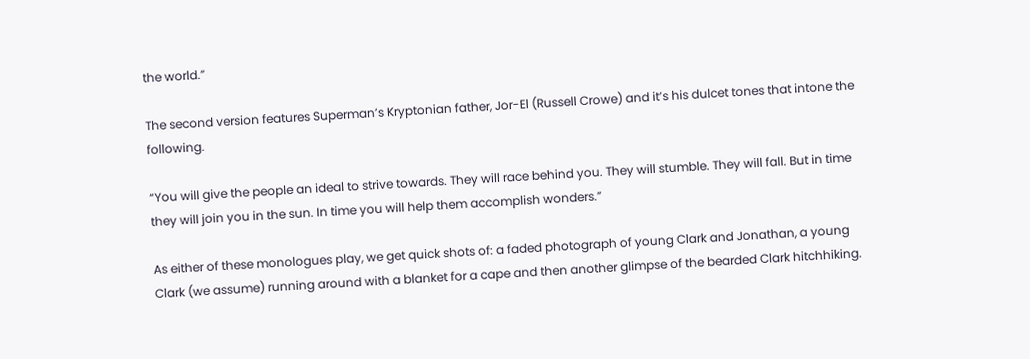the world.”

The second version features Superman’s Kryptonian father, Jor-El (Russell Crowe) and it’s his dulcet tones that intone the following.

“You will give the people an ideal to strive towards. They will race behind you. They will stumble. They will fall. But in time they will join you in the sun. In time you will help them accomplish wonders.”

As either of these monologues play, we get quick shots of: a faded photograph of young Clark and Jonathan, a young Clark (we assume) running around with a blanket for a cape and then another glimpse of the bearded Clark hitchhiking.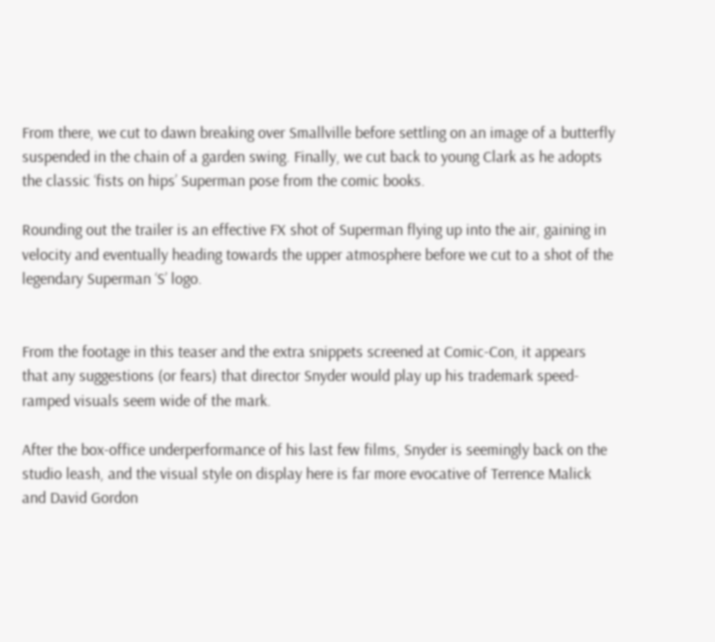From there, we cut to dawn breaking over Smallville before settling on an image of a butterfly suspended in the chain of a garden swing. Finally, we cut back to young Clark as he adopts the classic ‘fists on hips’ Superman pose from the comic books.

Rounding out the trailer is an effective FX shot of Superman flying up into the air, gaining in velocity and eventually heading towards the upper atmosphere before we cut to a shot of the legendary Superman ‘S’ logo.


From the footage in this teaser and the extra snippets screened at Comic-Con, it appears that any suggestions (or fears) that director Snyder would play up his trademark speed-ramped visuals seem wide of the mark.

After the box-office underperformance of his last few films, Snyder is seemingly back on the studio leash, and the visual style on display here is far more evocative of Terrence Malick and David Gordon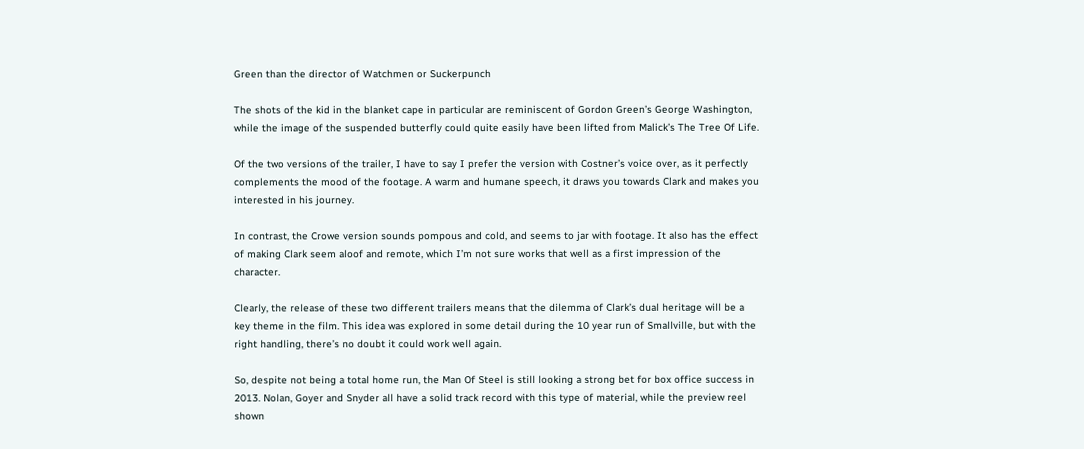Green than the director of Watchmen or Suckerpunch

The shots of the kid in the blanket cape in particular are reminiscent of Gordon Green’s George Washington, while the image of the suspended butterfly could quite easily have been lifted from Malick’s The Tree Of Life.

Of the two versions of the trailer, I have to say I prefer the version with Costner’s voice over, as it perfectly complements the mood of the footage. A warm and humane speech, it draws you towards Clark and makes you interested in his journey.

In contrast, the Crowe version sounds pompous and cold, and seems to jar with footage. It also has the effect of making Clark seem aloof and remote, which I’m not sure works that well as a first impression of the character.

Clearly, the release of these two different trailers means that the dilemma of Clark’s dual heritage will be a key theme in the film. This idea was explored in some detail during the 10 year run of Smallville, but with the right handling, there’s no doubt it could work well again.

So, despite not being a total home run, the Man Of Steel is still looking a strong bet for box office success in 2013. Nolan, Goyer and Snyder all have a solid track record with this type of material, while the preview reel shown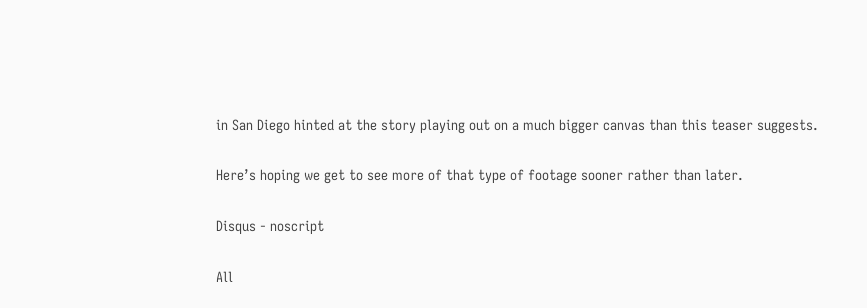in San Diego hinted at the story playing out on a much bigger canvas than this teaser suggests.

Here’s hoping we get to see more of that type of footage sooner rather than later.

Disqus - noscript

All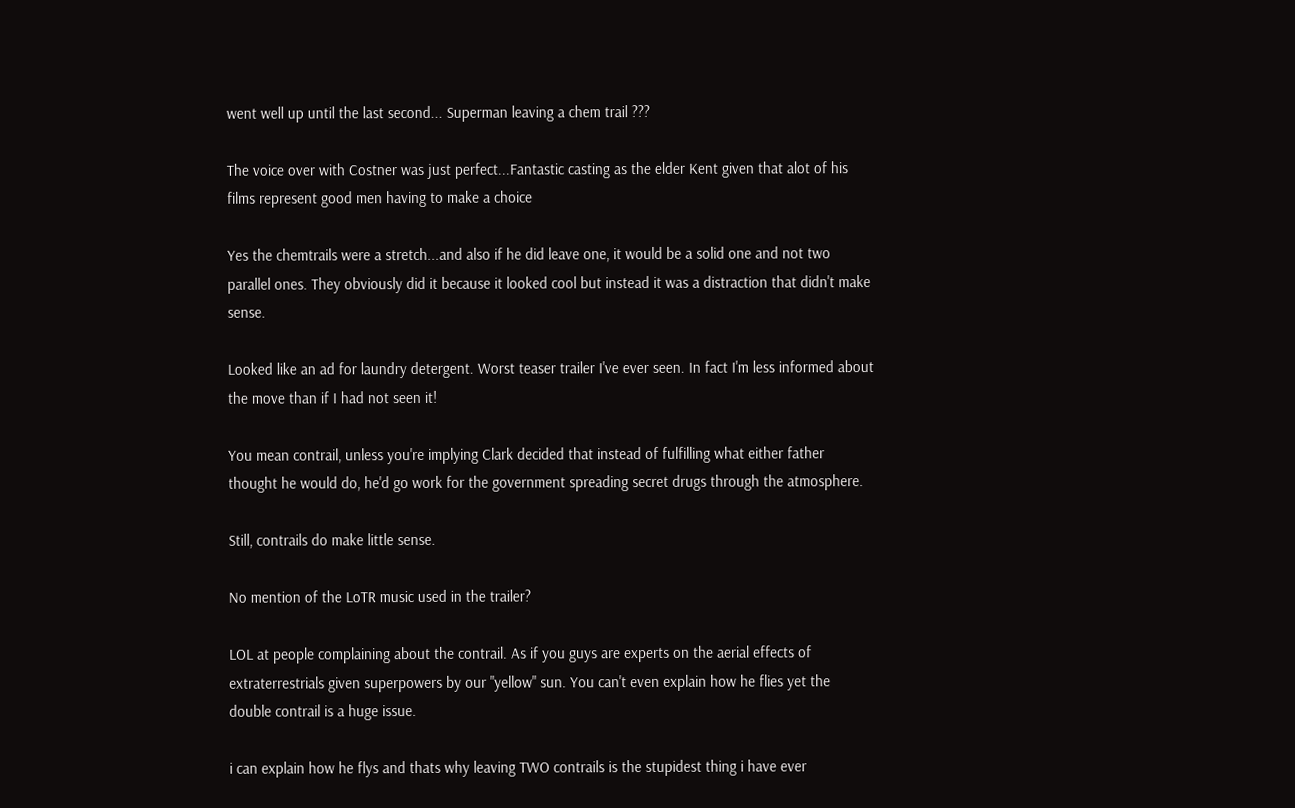went well up until the last second... Superman leaving a chem trail ???

The voice over with Costner was just perfect...Fantastic casting as the elder Kent given that alot of his films represent good men having to make a choice

Yes the chemtrails were a stretch...and also if he did leave one, it would be a solid one and not two parallel ones. They obviously did it because it looked cool but instead it was a distraction that didn't make sense.

Looked like an ad for laundry detergent. Worst teaser trailer I've ever seen. In fact I'm less informed about the move than if I had not seen it!

You mean contrail, unless you're implying Clark decided that instead of fulfilling what either father thought he would do, he'd go work for the government spreading secret drugs through the atmosphere.

Still, contrails do make little sense.

No mention of the LoTR music used in the trailer?

LOL at people complaining about the contrail. As if you guys are experts on the aerial effects of extraterrestrials given superpowers by our "yellow" sun. You can't even explain how he flies yet the double contrail is a huge issue.

i can explain how he flys and thats why leaving TWO contrails is the stupidest thing i have ever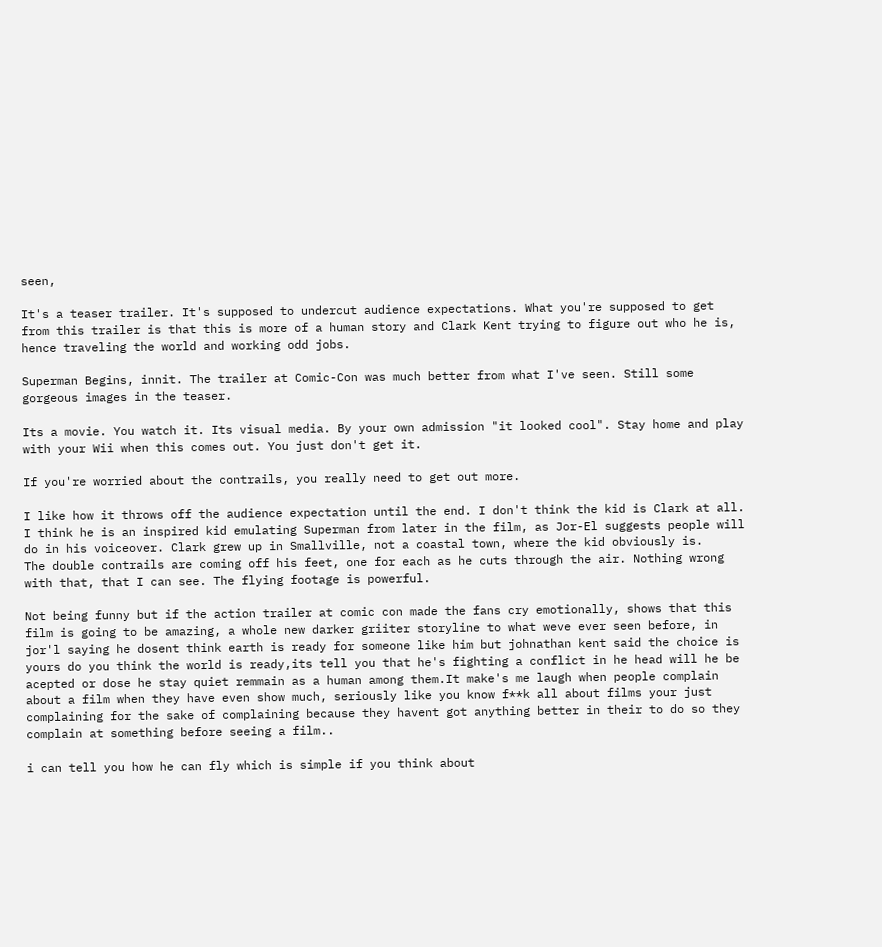seen,

It's a teaser trailer. It's supposed to undercut audience expectations. What you're supposed to get from this trailer is that this is more of a human story and Clark Kent trying to figure out who he is, hence traveling the world and working odd jobs.

Superman Begins, innit. The trailer at Comic-Con was much better from what I've seen. Still some gorgeous images in the teaser.

Its a movie. You watch it. Its visual media. By your own admission "it looked cool". Stay home and play with your Wii when this comes out. You just don't get it.

If you're worried about the contrails, you really need to get out more.

I like how it throws off the audience expectation until the end. I don't think the kid is Clark at all. I think he is an inspired kid emulating Superman from later in the film, as Jor-El suggests people will do in his voiceover. Clark grew up in Smallville, not a coastal town, where the kid obviously is.
The double contrails are coming off his feet, one for each as he cuts through the air. Nothing wrong with that, that I can see. The flying footage is powerful.

Not being funny but if the action trailer at comic con made the fans cry emotionally, shows that this film is going to be amazing, a whole new darker griiter storyline to what weve ever seen before, in jor'l saying he dosent think earth is ready for someone like him but johnathan kent said the choice is yours do you think the world is ready,its tell you that he's fighting a conflict in he head will he be acepted or dose he stay quiet remmain as a human among them.It make's me laugh when people complain about a film when they have even show much, seriously like you know f**k all about films your just complaining for the sake of complaining because they havent got anything better in their to do so they complain at something before seeing a film..

i can tell you how he can fly which is simple if you think about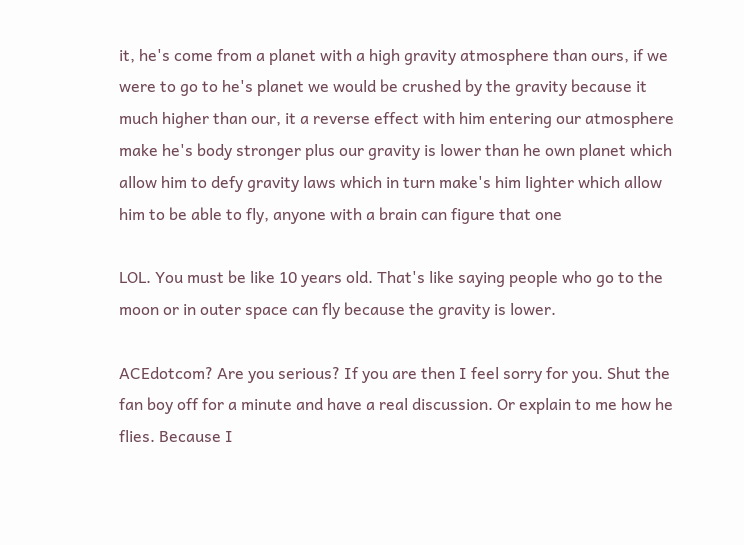it, he's come from a planet with a high gravity atmosphere than ours, if we were to go to he's planet we would be crushed by the gravity because it much higher than our, it a reverse effect with him entering our atmosphere make he's body stronger plus our gravity is lower than he own planet which allow him to defy gravity laws which in turn make's him lighter which allow him to be able to fly, anyone with a brain can figure that one

LOL. You must be like 10 years old. That's like saying people who go to the moon or in outer space can fly because the gravity is lower.

ACEdotcom? Are you serious? If you are then I feel sorry for you. Shut the fan boy off for a minute and have a real discussion. Or explain to me how he flies. Because I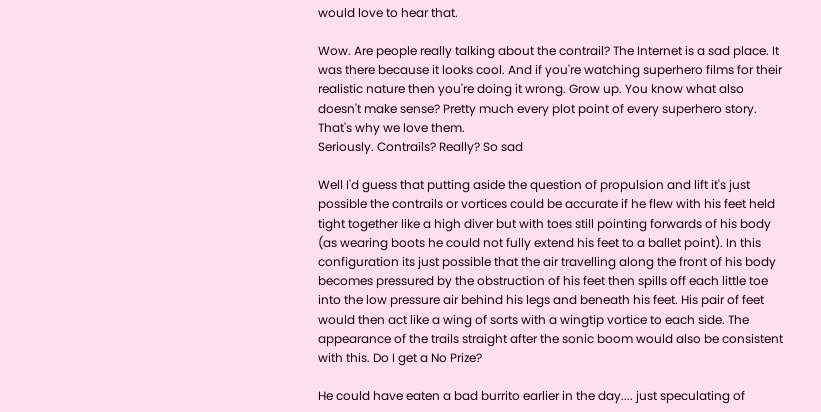would love to hear that.

Wow. Are people really talking about the contrail? The Internet is a sad place. It was there because it looks cool. And if you're watching superhero films for their realistic nature then you're doing it wrong. Grow up. You know what also doesn't make sense? Pretty much every plot point of every superhero story. That's why we love them.
Seriously. Contrails? Really? So sad

Well I'd guess that putting aside the question of propulsion and lift it's just possible the contrails or vortices could be accurate if he flew with his feet held tight together like a high diver but with toes still pointing forwards of his body (as wearing boots he could not fully extend his feet to a ballet point). In this configuration its just possible that the air travelling along the front of his body becomes pressured by the obstruction of his feet then spills off each little toe into the low pressure air behind his legs and beneath his feet. His pair of feet would then act like a wing of sorts with a wingtip vortice to each side. The appearance of the trails straight after the sonic boom would also be consistent with this. Do I get a No Prize?

He could have eaten a bad burrito earlier in the day.... just speculating of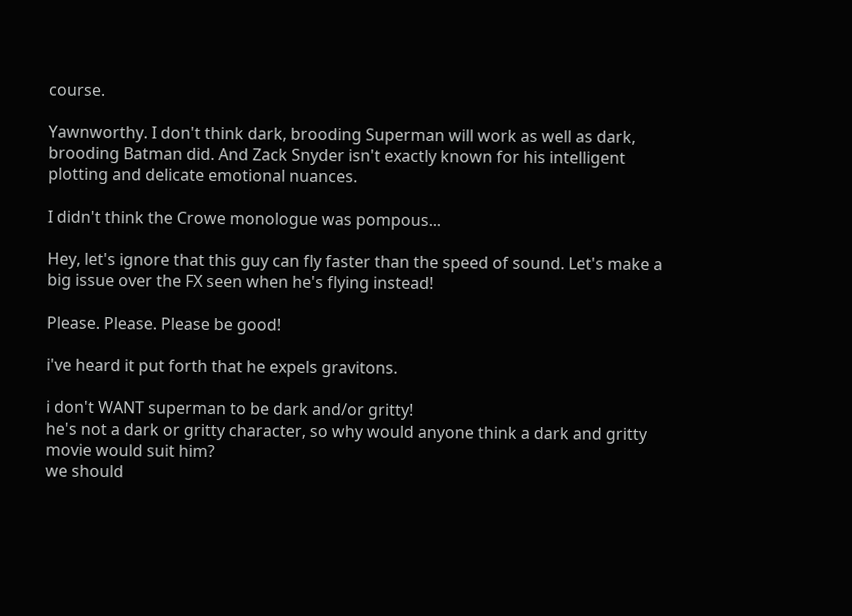course.

Yawnworthy. I don't think dark, brooding Superman will work as well as dark, brooding Batman did. And Zack Snyder isn't exactly known for his intelligent plotting and delicate emotional nuances.

I didn't think the Crowe monologue was pompous...

Hey, let's ignore that this guy can fly faster than the speed of sound. Let's make a big issue over the FX seen when he's flying instead!

Please. Please. Please be good!

i've heard it put forth that he expels gravitons.

i don't WANT superman to be dark and/or gritty!
he's not a dark or gritty character, so why would anyone think a dark and gritty movie would suit him?
we should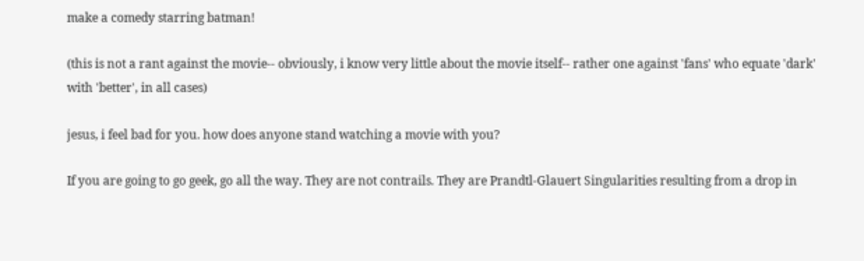make a comedy starring batman!

(this is not a rant against the movie-- obviously, i know very little about the movie itself-- rather one against 'fans' who equate 'dark' with 'better', in all cases)

jesus, i feel bad for you. how does anyone stand watching a movie with you?

If you are going to go geek, go all the way. They are not contrails. They are Prandtl-Glauert Singularities resulting from a drop in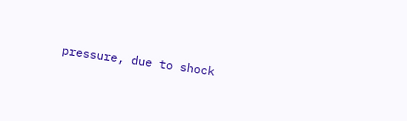pressure, due to shock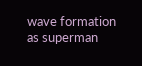wave formation as superman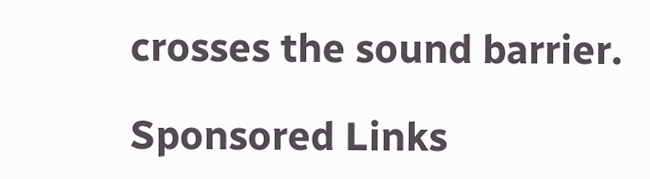crosses the sound barrier.

Sponsored Links